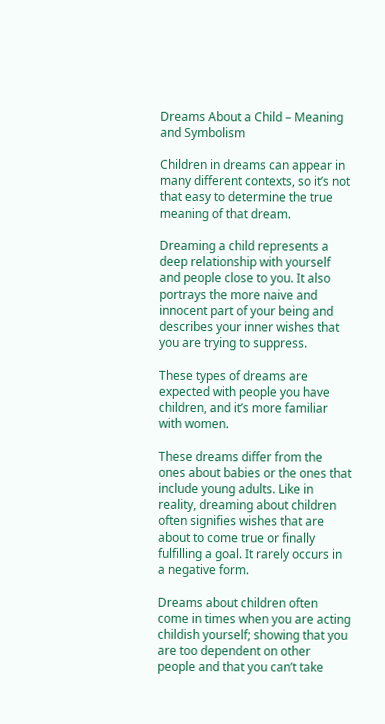Dreams About a Child – Meaning and Symbolism

Children in dreams can appear in many different contexts, so it’s not that easy to determine the true meaning of that dream.

Dreaming a child represents a deep relationship with yourself and people close to you. It also portrays the more naive and innocent part of your being and describes your inner wishes that you are trying to suppress.

These types of dreams are expected with people you have children, and it’s more familiar with women.

These dreams differ from the ones about babies or the ones that include young adults. Like in reality, dreaming about children often signifies wishes that are about to come true or finally fulfilling a goal. It rarely occurs in a negative form.

Dreams about children often come in times when you are acting childish yourself; showing that you are too dependent on other people and that you can’t take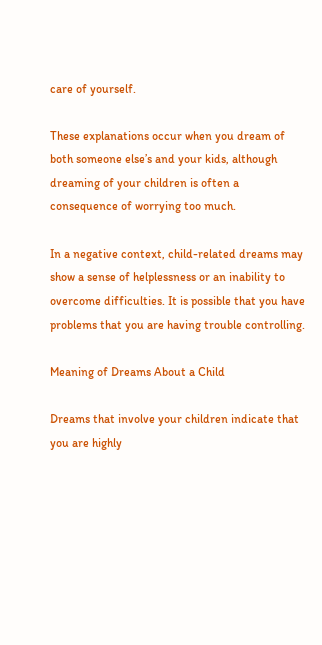care of yourself.

These explanations occur when you dream of both someone else’s and your kids, although dreaming of your children is often a consequence of worrying too much.

In a negative context, child-related dreams may show a sense of helplessness or an inability to overcome difficulties. It is possible that you have problems that you are having trouble controlling.

Meaning of Dreams About a Child

Dreams that involve your children indicate that you are highly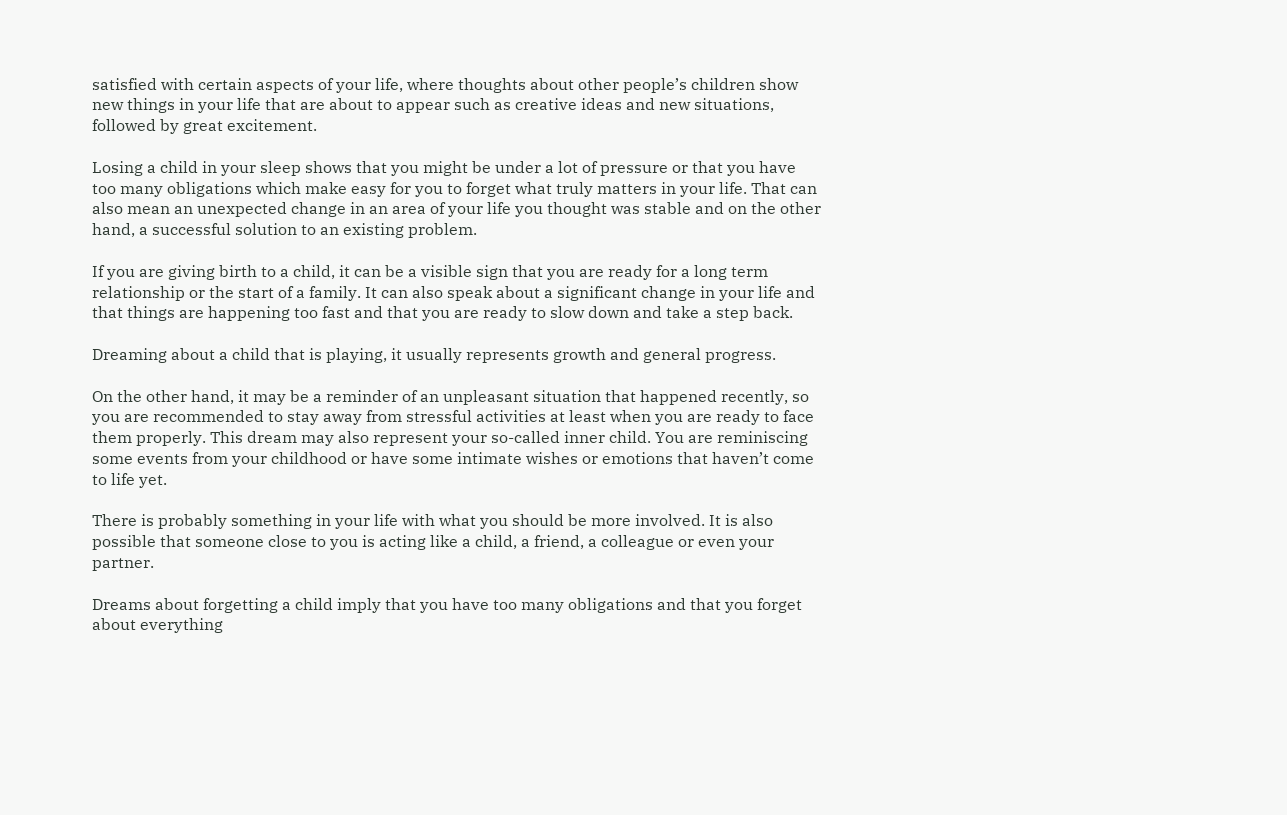satisfied with certain aspects of your life, where thoughts about other people’s children show new things in your life that are about to appear such as creative ideas and new situations, followed by great excitement.

Losing a child in your sleep shows that you might be under a lot of pressure or that you have too many obligations which make easy for you to forget what truly matters in your life. That can also mean an unexpected change in an area of your life you thought was stable and on the other hand, a successful solution to an existing problem.

If you are giving birth to a child, it can be a visible sign that you are ready for a long term relationship or the start of a family. It can also speak about a significant change in your life and that things are happening too fast and that you are ready to slow down and take a step back.

Dreaming about a child that is playing, it usually represents growth and general progress.

On the other hand, it may be a reminder of an unpleasant situation that happened recently, so you are recommended to stay away from stressful activities at least when you are ready to face them properly. This dream may also represent your so-called inner child. You are reminiscing some events from your childhood or have some intimate wishes or emotions that haven’t come to life yet.

There is probably something in your life with what you should be more involved. It is also possible that someone close to you is acting like a child, a friend, a colleague or even your partner.

Dreams about forgetting a child imply that you have too many obligations and that you forget about everything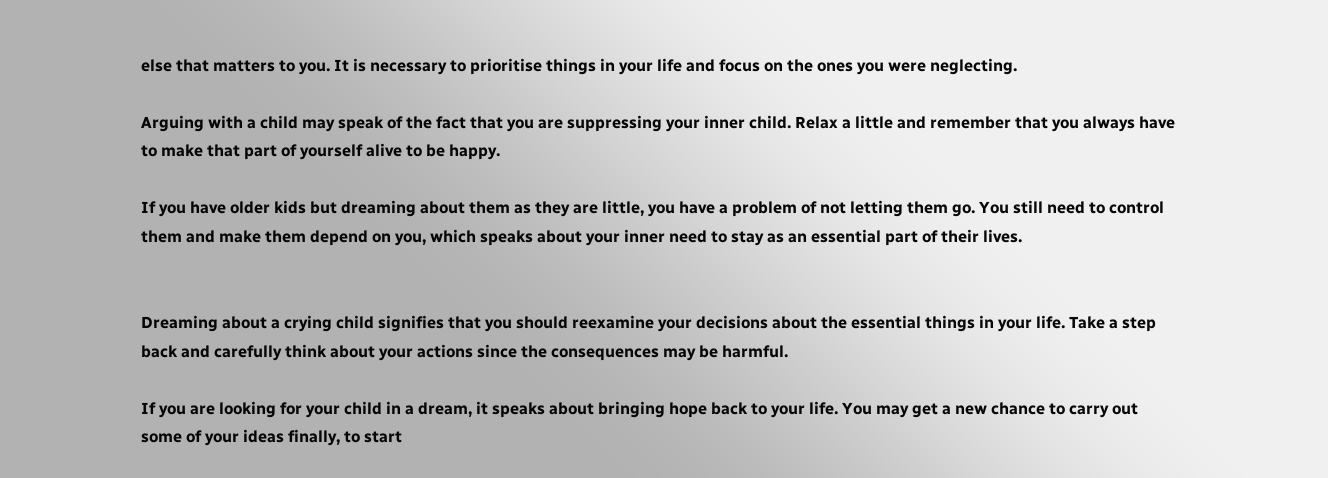else that matters to you. It is necessary to prioritise things in your life and focus on the ones you were neglecting.

Arguing with a child may speak of the fact that you are suppressing your inner child. Relax a little and remember that you always have to make that part of yourself alive to be happy.

If you have older kids but dreaming about them as they are little, you have a problem of not letting them go. You still need to control them and make them depend on you, which speaks about your inner need to stay as an essential part of their lives.


Dreaming about a crying child signifies that you should reexamine your decisions about the essential things in your life. Take a step back and carefully think about your actions since the consequences may be harmful.

If you are looking for your child in a dream, it speaks about bringing hope back to your life. You may get a new chance to carry out some of your ideas finally, to start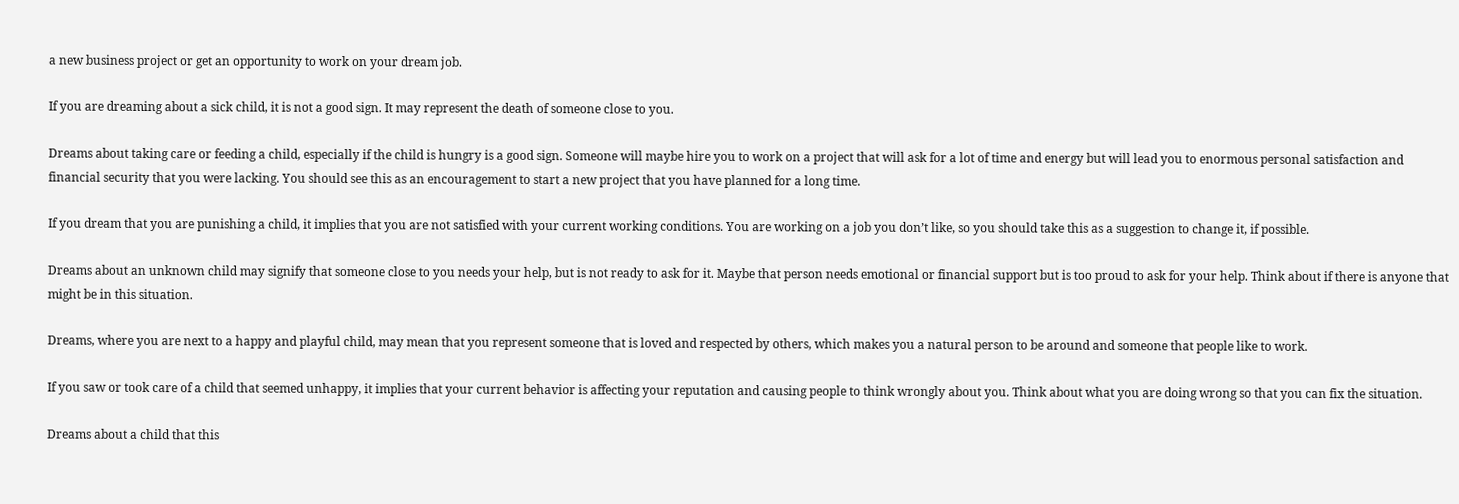a new business project or get an opportunity to work on your dream job.

If you are dreaming about a sick child, it is not a good sign. It may represent the death of someone close to you.

Dreams about taking care or feeding a child, especially if the child is hungry is a good sign. Someone will maybe hire you to work on a project that will ask for a lot of time and energy but will lead you to enormous personal satisfaction and financial security that you were lacking. You should see this as an encouragement to start a new project that you have planned for a long time.

If you dream that you are punishing a child, it implies that you are not satisfied with your current working conditions. You are working on a job you don’t like, so you should take this as a suggestion to change it, if possible.

Dreams about an unknown child may signify that someone close to you needs your help, but is not ready to ask for it. Maybe that person needs emotional or financial support but is too proud to ask for your help. Think about if there is anyone that might be in this situation.

Dreams, where you are next to a happy and playful child, may mean that you represent someone that is loved and respected by others, which makes you a natural person to be around and someone that people like to work.

If you saw or took care of a child that seemed unhappy, it implies that your current behavior is affecting your reputation and causing people to think wrongly about you. Think about what you are doing wrong so that you can fix the situation.

Dreams about a child that this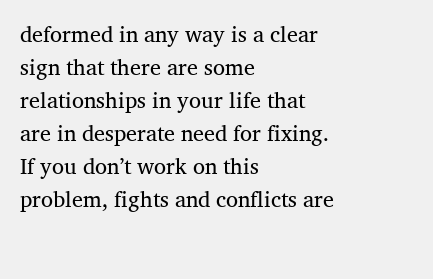deformed in any way is a clear sign that there are some relationships in your life that are in desperate need for fixing. If you don’t work on this problem, fights and conflicts are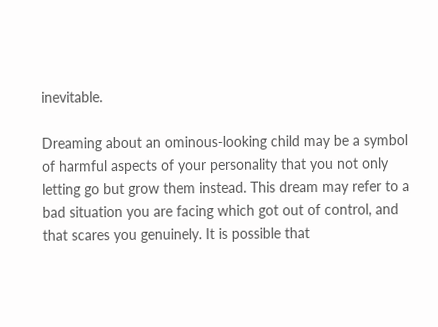inevitable.

Dreaming about an ominous-looking child may be a symbol of harmful aspects of your personality that you not only letting go but grow them instead. This dream may refer to a bad situation you are facing which got out of control, and that scares you genuinely. It is possible that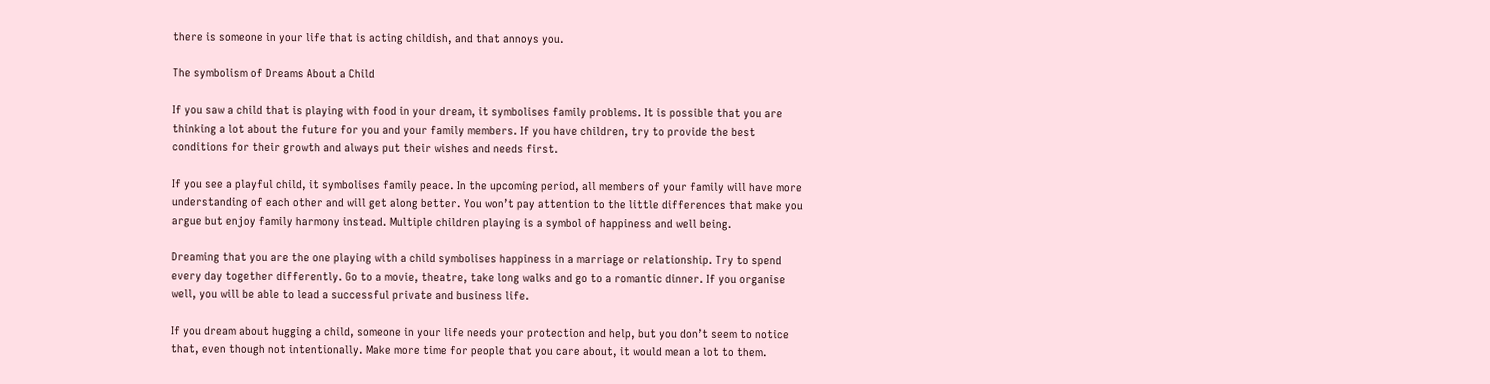there is someone in your life that is acting childish, and that annoys you.

The symbolism of Dreams About a Child

If you saw a child that is playing with food in your dream, it symbolises family problems. It is possible that you are thinking a lot about the future for you and your family members. If you have children, try to provide the best conditions for their growth and always put their wishes and needs first.

If you see a playful child, it symbolises family peace. In the upcoming period, all members of your family will have more understanding of each other and will get along better. You won’t pay attention to the little differences that make you argue but enjoy family harmony instead. Multiple children playing is a symbol of happiness and well being.

Dreaming that you are the one playing with a child symbolises happiness in a marriage or relationship. Try to spend every day together differently. Go to a movie, theatre, take long walks and go to a romantic dinner. If you organise well, you will be able to lead a successful private and business life.

If you dream about hugging a child, someone in your life needs your protection and help, but you don’t seem to notice that, even though not intentionally. Make more time for people that you care about, it would mean a lot to them.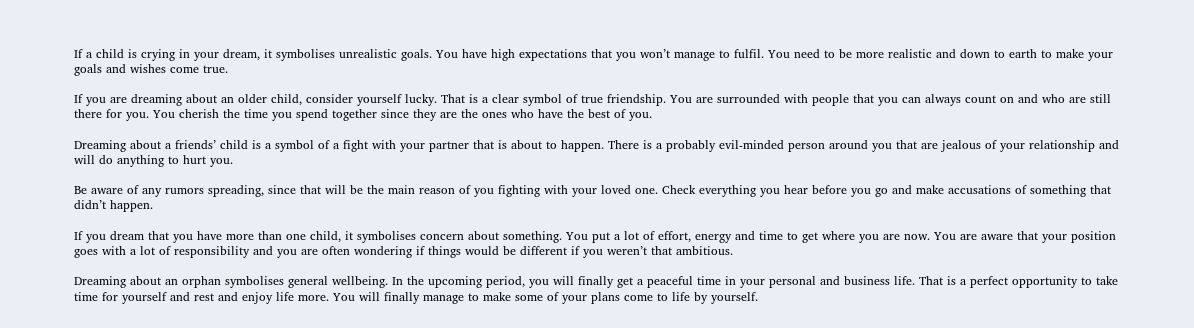If a child is crying in your dream, it symbolises unrealistic goals. You have high expectations that you won’t manage to fulfil. You need to be more realistic and down to earth to make your goals and wishes come true.

If you are dreaming about an older child, consider yourself lucky. That is a clear symbol of true friendship. You are surrounded with people that you can always count on and who are still there for you. You cherish the time you spend together since they are the ones who have the best of you.

Dreaming about a friends’ child is a symbol of a fight with your partner that is about to happen. There is a probably evil-minded person around you that are jealous of your relationship and will do anything to hurt you.

Be aware of any rumors spreading, since that will be the main reason of you fighting with your loved one. Check everything you hear before you go and make accusations of something that didn’t happen.

If you dream that you have more than one child, it symbolises concern about something. You put a lot of effort, energy and time to get where you are now. You are aware that your position goes with a lot of responsibility and you are often wondering if things would be different if you weren’t that ambitious.

Dreaming about an orphan symbolises general wellbeing. In the upcoming period, you will finally get a peaceful time in your personal and business life. That is a perfect opportunity to take time for yourself and rest and enjoy life more. You will finally manage to make some of your plans come to life by yourself.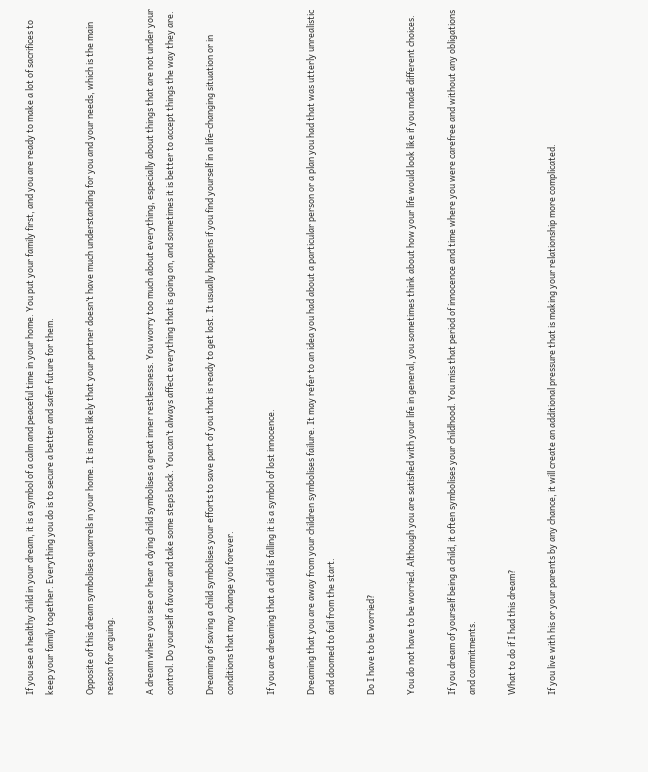If you see a healthy child in your dream, it is a symbol of a calm and peaceful time in your home. You put your family first, and you are ready to make a lot of sacrifices to keep your family together. Everything you do is to secure a better and safer future for them.

Opposite of this dream symbolises quarrels in your home. It is most likely that your partner doesn’t have much understanding for you and your needs, which is the main reason for arguing.

A dream where you see or hear a dying child symbolises a great inner restlessness. You worry too much about everything, especially about things that are not under your control. Do yourself a favour and take some steps back. You can’t always affect everything that is going on, and sometimes it is better to accept things the way they are.

Dreaming of saving a child symbolises your efforts to save part of you that is ready to get lost. It usually happens if you find yourself in a life-changing situation or in conditions that may change you forever.

If you are dreaming that a child is falling it is a symbol of lost innocence.

Dreaming that you are away from your children symbolises failure. It may refer to an idea you had about a particular person or a plan you had that was utterly unrealistic and doomed to fail from the start.

Do I have to be worried?

You do not have to be worried. Although you are satisfied with your life in general, you sometimes think about how your life would look like if you made different choices.

If you dream of yourself being a child, it often symbolises your childhood. You miss that period of innocence and time where you were carefree and without any obligations and commitments.

What to do if I had this dream?

If you live with his or your parents by any chance, it will create an additional pressure that is making your relationship more complicated.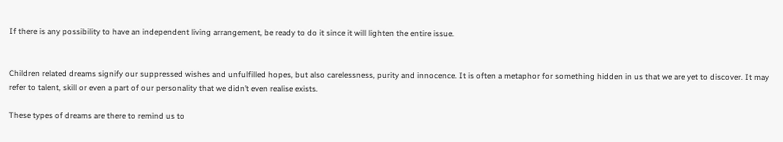If there is any possibility to have an independent living arrangement, be ready to do it since it will lighten the entire issue.


Children related dreams signify our suppressed wishes and unfulfilled hopes, but also carelessness, purity and innocence. It is often a metaphor for something hidden in us that we are yet to discover. It may refer to talent, skill or even a part of our personality that we didn’t even realise exists.

These types of dreams are there to remind us to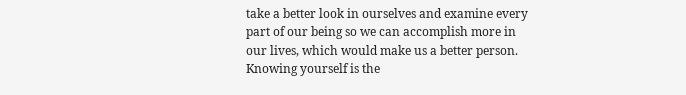take a better look in ourselves and examine every part of our being so we can accomplish more in our lives, which would make us a better person. Knowing yourself is the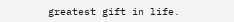greatest gift in life.